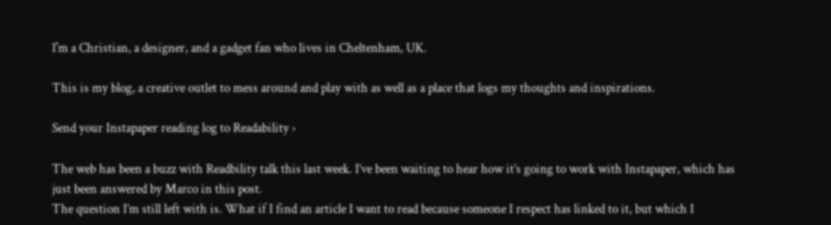I'm a Christian, a designer, and a gadget fan who lives in Cheltenham, UK.

This is my blog, a creative outlet to mess around and play with as well as a place that logs my thoughts and inspirations.

Send your Instapaper reading log to Readability ›

The web has been a buzz with Readbility talk this last week. I’ve been waiting to hear how it’s going to work with Instapaper, which has just been answered by Marco in this post.
The question I’m still left with is. What if I find an article I want to read because someone I respect has linked to it, but which I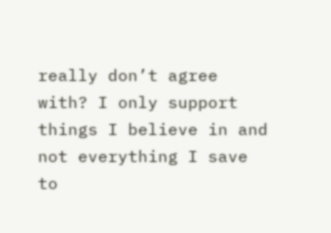really don’t agree with? I only support things I believe in and not everything I save to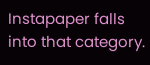Instapaper falls into that category.